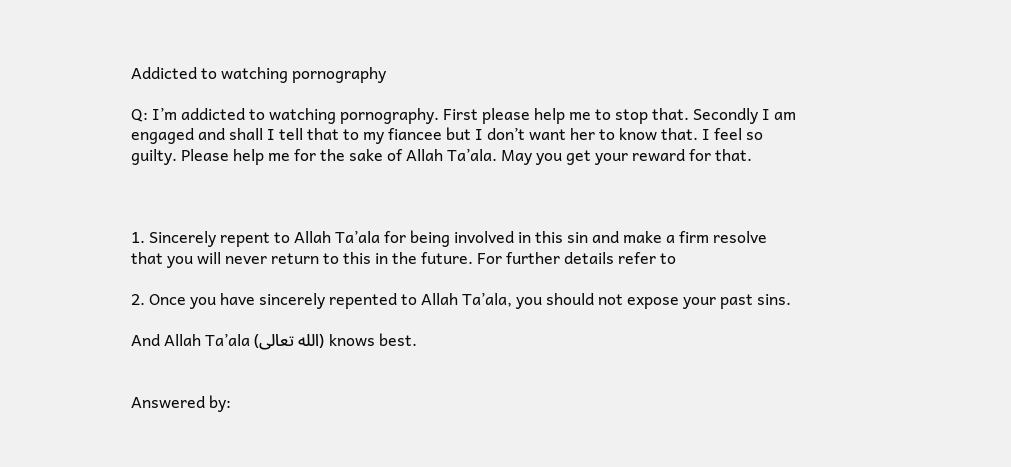Addicted to watching pornography

Q: I’m addicted to watching pornography. First please help me to stop that. Secondly I am engaged and shall I tell that to my fiancee but I don’t want her to know that. I feel so guilty. Please help me for the sake of Allah Ta’ala. May you get your reward for that.



1. Sincerely repent to Allah Ta’ala for being involved in this sin and make a firm resolve that you will never return to this in the future. For further details refer to

2. Once you have sincerely repented to Allah Ta’ala, you should not expose your past sins.

And Allah Ta’ala (الله تعالى) knows best.


Answered by: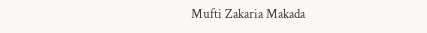Mufti Zakaria Makada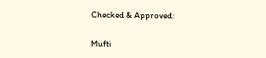Checked & Approved:

Mufti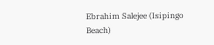Ebrahim Salejee (Isipingo Beach)